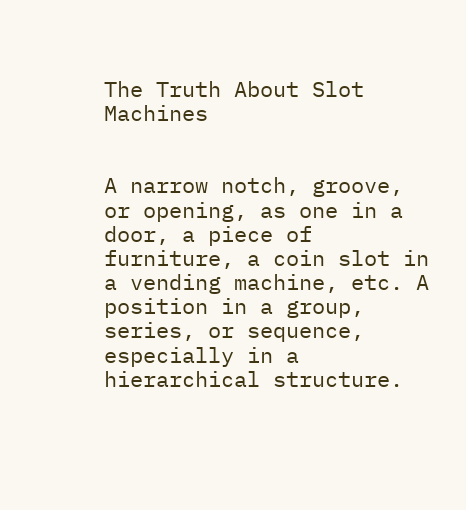The Truth About Slot Machines


A narrow notch, groove, or opening, as one in a door, a piece of furniture, a coin slot in a vending machine, etc. A position in a group, series, or sequence, especially in a hierarchical structure.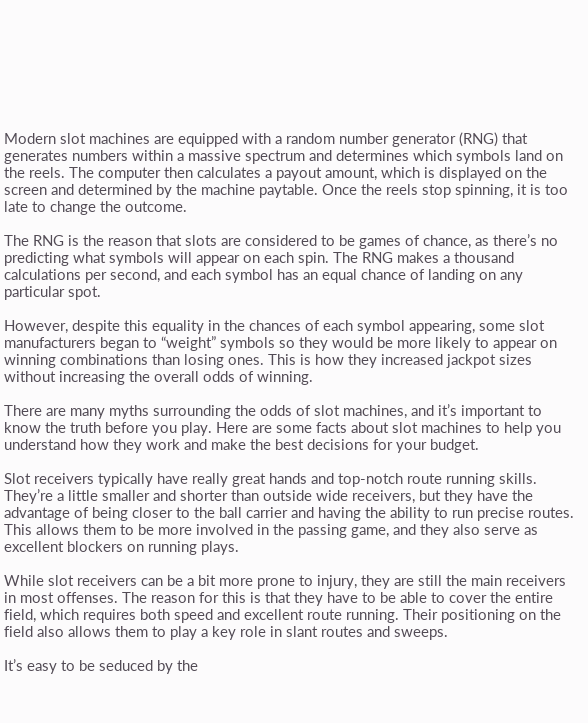Modern slot machines are equipped with a random number generator (RNG) that generates numbers within a massive spectrum and determines which symbols land on the reels. The computer then calculates a payout amount, which is displayed on the screen and determined by the machine paytable. Once the reels stop spinning, it is too late to change the outcome.

The RNG is the reason that slots are considered to be games of chance, as there’s no predicting what symbols will appear on each spin. The RNG makes a thousand calculations per second, and each symbol has an equal chance of landing on any particular spot.

However, despite this equality in the chances of each symbol appearing, some slot manufacturers began to “weight” symbols so they would be more likely to appear on winning combinations than losing ones. This is how they increased jackpot sizes without increasing the overall odds of winning.

There are many myths surrounding the odds of slot machines, and it’s important to know the truth before you play. Here are some facts about slot machines to help you understand how they work and make the best decisions for your budget.

Slot receivers typically have really great hands and top-notch route running skills. They’re a little smaller and shorter than outside wide receivers, but they have the advantage of being closer to the ball carrier and having the ability to run precise routes. This allows them to be more involved in the passing game, and they also serve as excellent blockers on running plays.

While slot receivers can be a bit more prone to injury, they are still the main receivers in most offenses. The reason for this is that they have to be able to cover the entire field, which requires both speed and excellent route running. Their positioning on the field also allows them to play a key role in slant routes and sweeps.

It’s easy to be seduced by the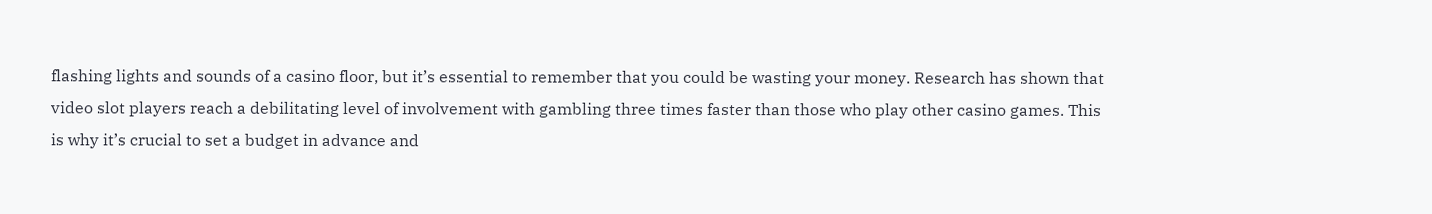flashing lights and sounds of a casino floor, but it’s essential to remember that you could be wasting your money. Research has shown that video slot players reach a debilitating level of involvement with gambling three times faster than those who play other casino games. This is why it’s crucial to set a budget in advance and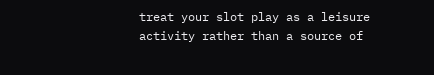treat your slot play as a leisure activity rather than a source of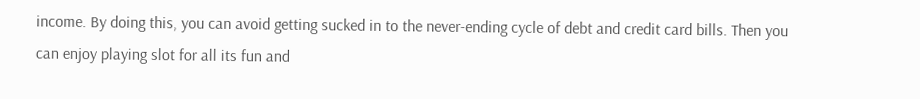income. By doing this, you can avoid getting sucked in to the never-ending cycle of debt and credit card bills. Then you can enjoy playing slot for all its fun and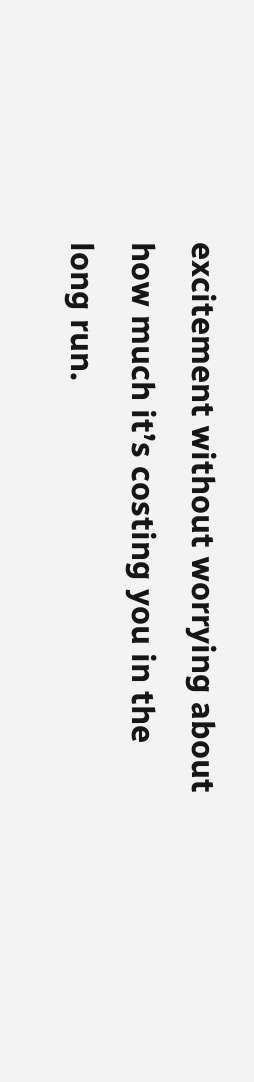excitement without worrying about how much it’s costing you in the long run.